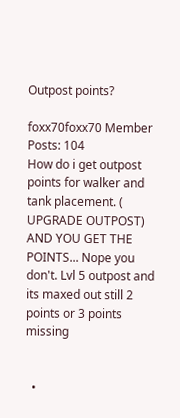Outpost points?

foxx70foxx70 Member Posts: 104
How do i get outpost points for walker and tank placement. ( UPGRADE OUTPOST) AND YOU GET THE POINTS... Nope you don't. Lvl 5 outpost and its maxed out still 2 points or 3 points missing


  •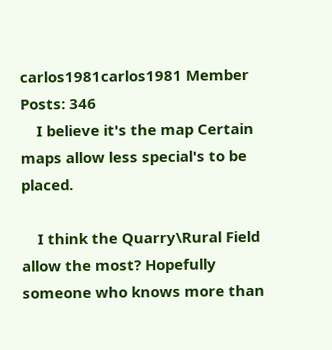carlos1981carlos1981 Member Posts: 346
    I believe it's the map Certain maps allow less special's to be placed.

    I think the Quarry\Rural Field allow the most? Hopefully someone who knows more than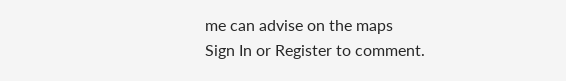me can advise on the maps
Sign In or Register to comment.